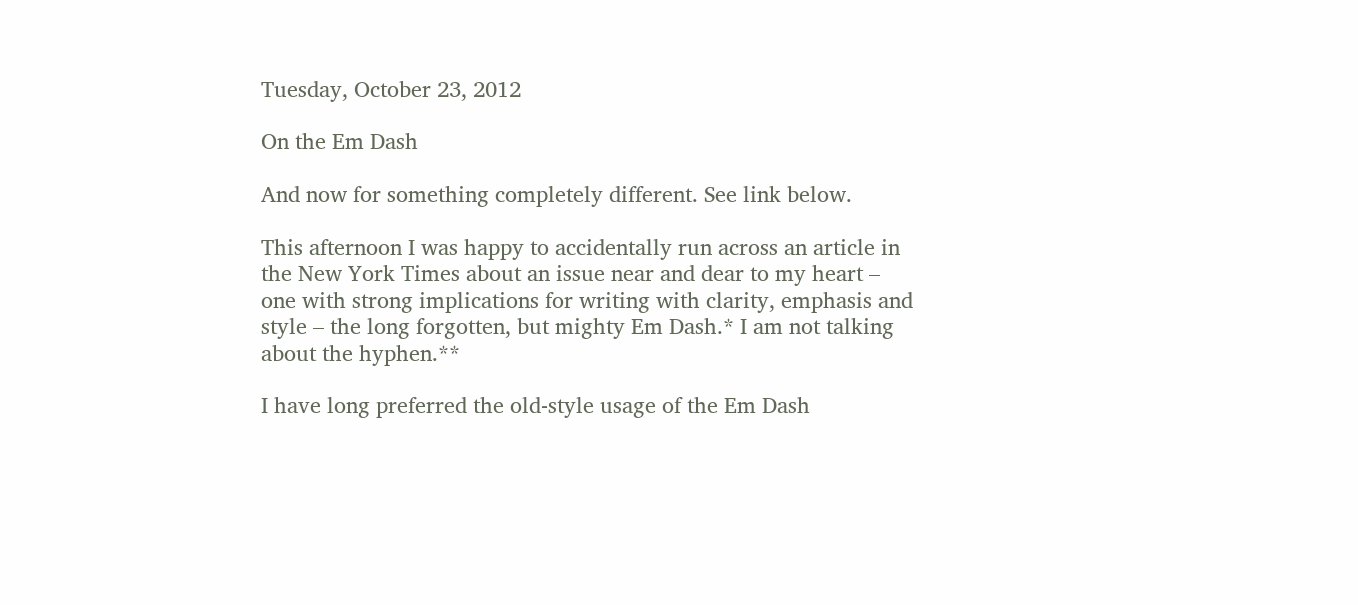Tuesday, October 23, 2012

On the Em Dash

And now for something completely different. See link below.

This afternoon I was happy to accidentally run across an article in the New York Times about an issue near and dear to my heart – one with strong implications for writing with clarity, emphasis and style – the long forgotten, but mighty Em Dash.* I am not talking about the hyphen.**

I have long preferred the old-style usage of the Em Dash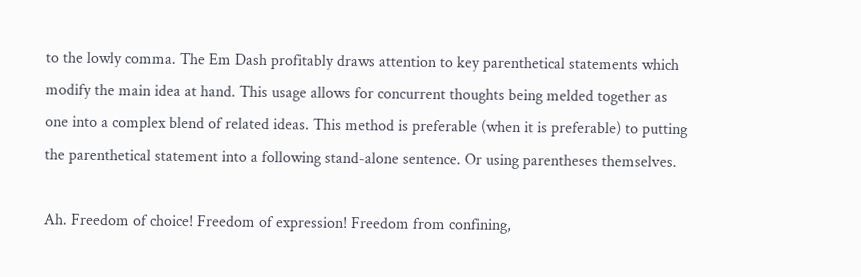to the lowly comma. The Em Dash profitably draws attention to key parenthetical statements which modify the main idea at hand. This usage allows for concurrent thoughts being melded together as one into a complex blend of related ideas. This method is preferable (when it is preferable) to putting the parenthetical statement into a following stand-alone sentence. Or using parentheses themselves.

Ah. Freedom of choice! Freedom of expression! Freedom from confining,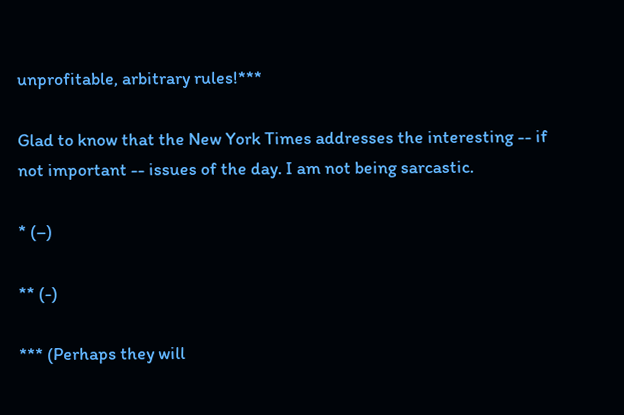unprofitable, arbitrary rules!***

Glad to know that the New York Times addresses the interesting -- if not important -- issues of the day. I am not being sarcastic.

* (–)

** (-)

*** (Perhaps they will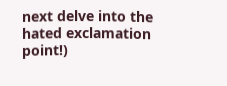next delve into the hated exclamation point!)